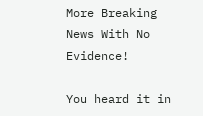More Breaking News With No Evidence!

You heard it in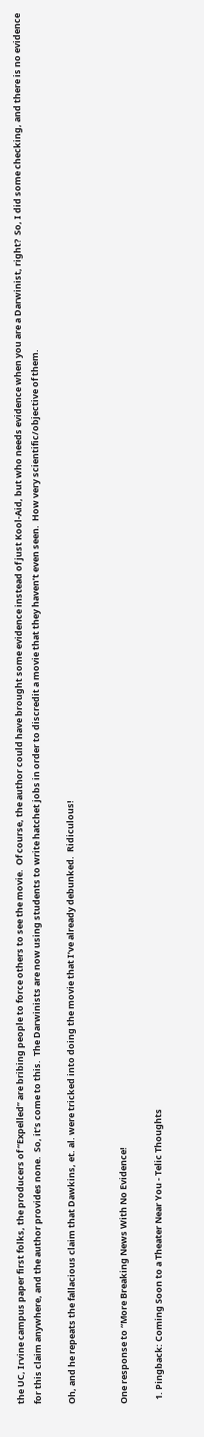the UC, Irvine campus paper first folks, the producers of “Expelled” are bribing people to force others to see the movie.  Of course, the author could have brought some evidence instead of just Kool-Aid, but who needs evidence when you are a Darwinist, right?  So, I did some checking, and there is no evidence for this claim anywhere, and the author provides none.  So, it’s come to this.  The Darwinists are now using students to write hatchet jobs in order to discredit a movie that they haven’t even seen.  How very scientific/objective of them.

Oh, and he repeats the fallacious claim that Dawkins, et. al. were tricked into doing the movie that I’ve already debunked.  Ridiculous!


One response to “More Breaking News With No Evidence!

  1. Pingback: Coming Soon to a Theater Near You - Telic Thoughts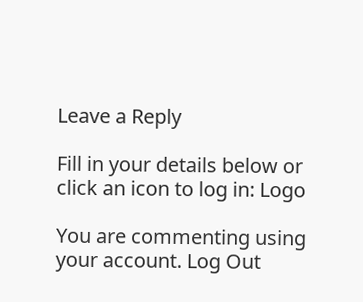Leave a Reply

Fill in your details below or click an icon to log in: Logo

You are commenting using your account. Log Out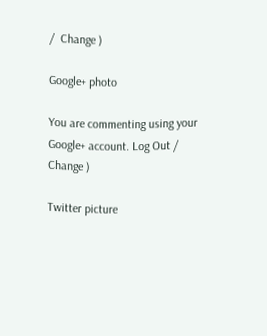/  Change )

Google+ photo

You are commenting using your Google+ account. Log Out /  Change )

Twitter picture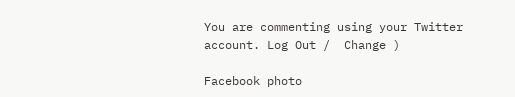You are commenting using your Twitter account. Log Out /  Change )

Facebook photo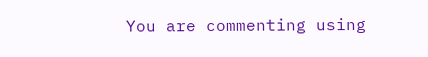You are commenting using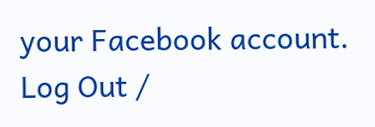your Facebook account. Log Out /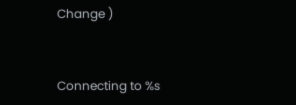Change )


Connecting to %s